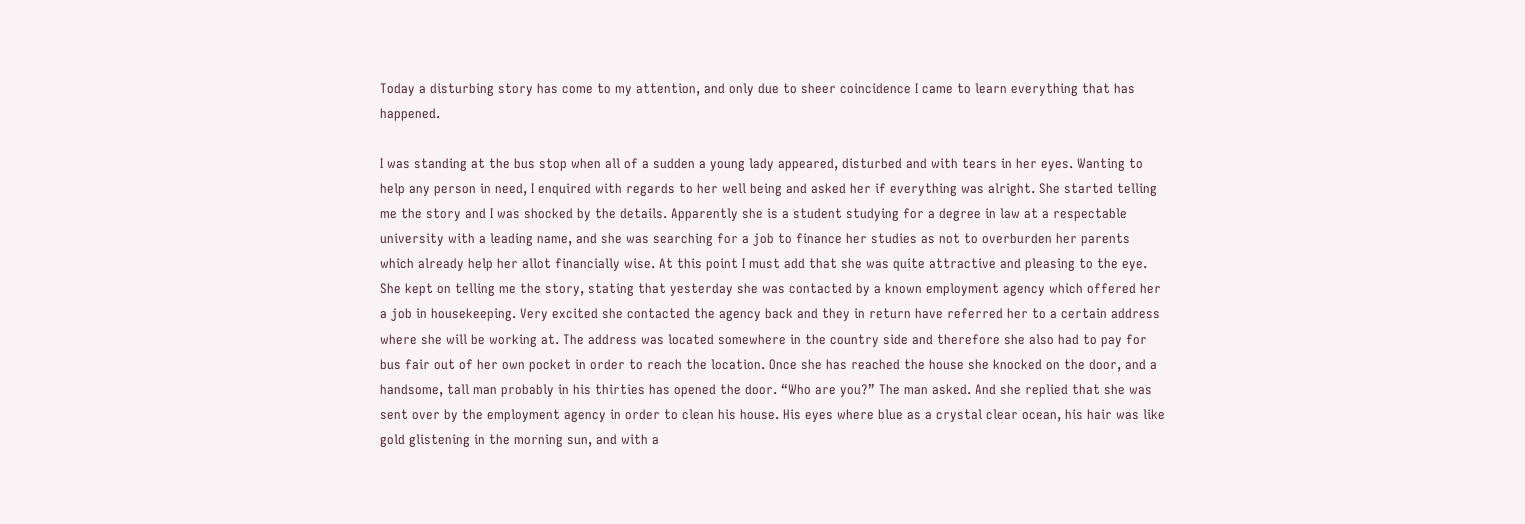Today a disturbing story has come to my attention, and only due to sheer coincidence I came to learn everything that has happened.

I was standing at the bus stop when all of a sudden a young lady appeared, disturbed and with tears in her eyes. Wanting to help any person in need, I enquired with regards to her well being and asked her if everything was alright. She started telling me the story and I was shocked by the details. Apparently she is a student studying for a degree in law at a respectable university with a leading name, and she was searching for a job to finance her studies as not to overburden her parents which already help her allot financially wise. At this point I must add that she was quite attractive and pleasing to the eye. She kept on telling me the story, stating that yesterday she was contacted by a known employment agency which offered her a job in housekeeping. Very excited she contacted the agency back and they in return have referred her to a certain address where she will be working at. The address was located somewhere in the country side and therefore she also had to pay for bus fair out of her own pocket in order to reach the location. Once she has reached the house she knocked on the door, and a handsome, tall man probably in his thirties has opened the door. “Who are you?” The man asked. And she replied that she was sent over by the employment agency in order to clean his house. His eyes where blue as a crystal clear ocean, his hair was like gold glistening in the morning sun, and with a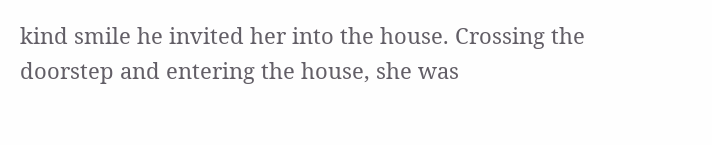kind smile he invited her into the house. Crossing the doorstep and entering the house, she was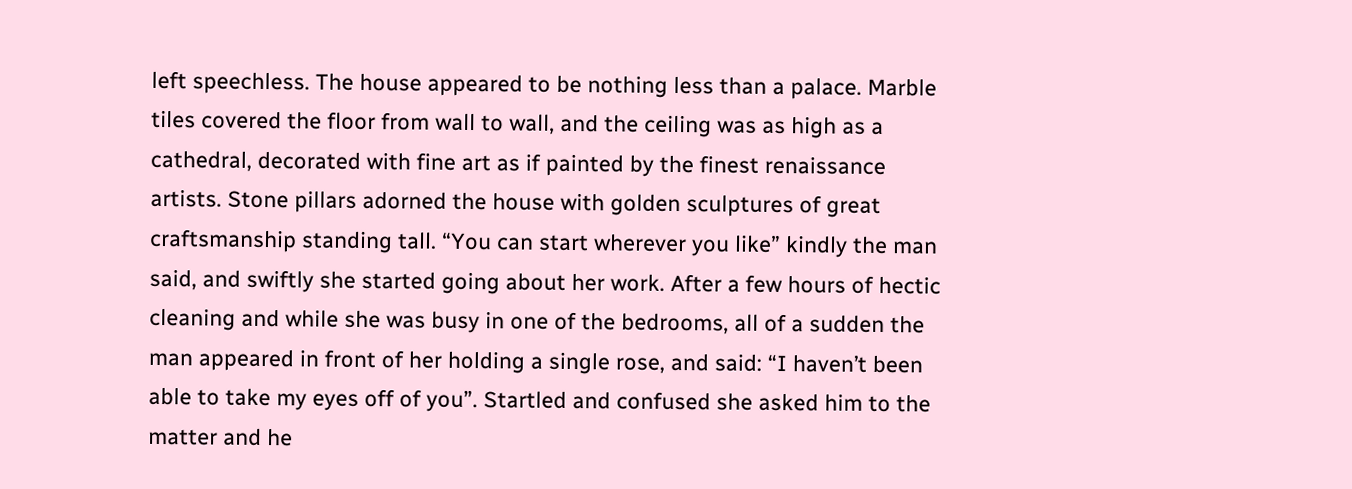left speechless. The house appeared to be nothing less than a palace. Marble tiles covered the floor from wall to wall, and the ceiling was as high as a cathedral, decorated with fine art as if painted by the finest renaissance artists. Stone pillars adorned the house with golden sculptures of great craftsmanship standing tall. “You can start wherever you like” kindly the man said, and swiftly she started going about her work. After a few hours of hectic cleaning and while she was busy in one of the bedrooms, all of a sudden the man appeared in front of her holding a single rose, and said: “I haven’t been able to take my eyes off of you”. Startled and confused she asked him to the matter and he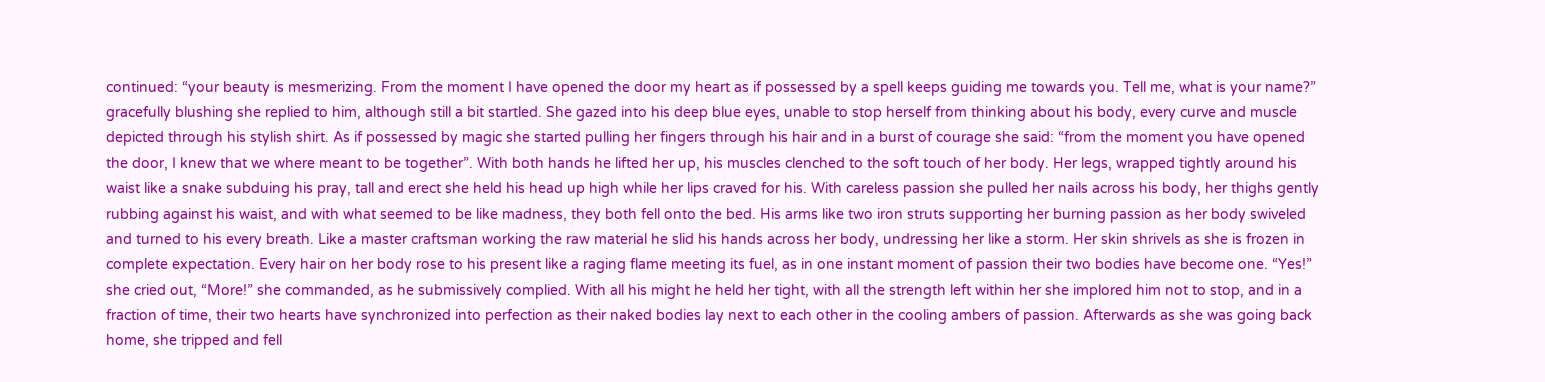continued: “your beauty is mesmerizing. From the moment I have opened the door my heart as if possessed by a spell keeps guiding me towards you. Tell me, what is your name?” gracefully blushing she replied to him, although still a bit startled. She gazed into his deep blue eyes, unable to stop herself from thinking about his body, every curve and muscle depicted through his stylish shirt. As if possessed by magic she started pulling her fingers through his hair and in a burst of courage she said: “from the moment you have opened the door, I knew that we where meant to be together”. With both hands he lifted her up, his muscles clenched to the soft touch of her body. Her legs, wrapped tightly around his waist like a snake subduing his pray, tall and erect she held his head up high while her lips craved for his. With careless passion she pulled her nails across his body, her thighs gently rubbing against his waist, and with what seemed to be like madness, they both fell onto the bed. His arms like two iron struts supporting her burning passion as her body swiveled and turned to his every breath. Like a master craftsman working the raw material he slid his hands across her body, undressing her like a storm. Her skin shrivels as she is frozen in complete expectation. Every hair on her body rose to his present like a raging flame meeting its fuel, as in one instant moment of passion their two bodies have become one. “Yes!” she cried out, “More!” she commanded, as he submissively complied. With all his might he held her tight, with all the strength left within her she implored him not to stop, and in a fraction of time, their two hearts have synchronized into perfection as their naked bodies lay next to each other in the cooling ambers of passion. Afterwards as she was going back home, she tripped and fell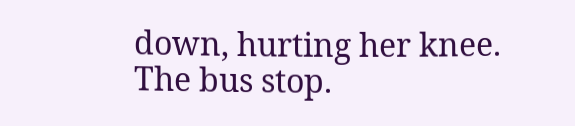down, hurting her knee. The bus stop.